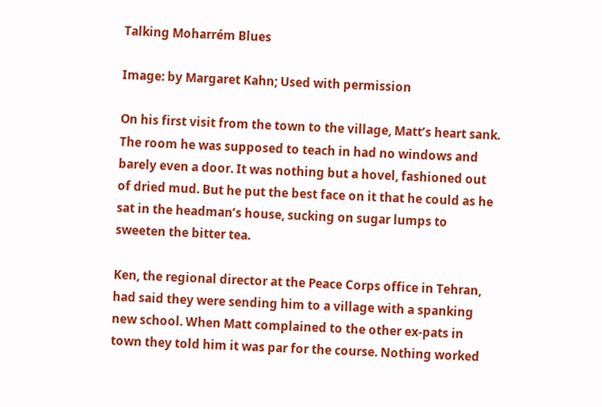Talking Moharrém Blues

Image: by Margaret Kahn; Used with permission

On his first visit from the town to the village, Matt’s heart sank. The room he was supposed to teach in had no windows and barely even a door. It was nothing but a hovel, fashioned out of dried mud. But he put the best face on it that he could as he sat in the headman’s house, sucking on sugar lumps to sweeten the bitter tea.

Ken, the regional director at the Peace Corps office in Tehran, had said they were sending him to a village with a spanking new school. When Matt complained to the other ex-pats in town they told him it was par for the course. Nothing worked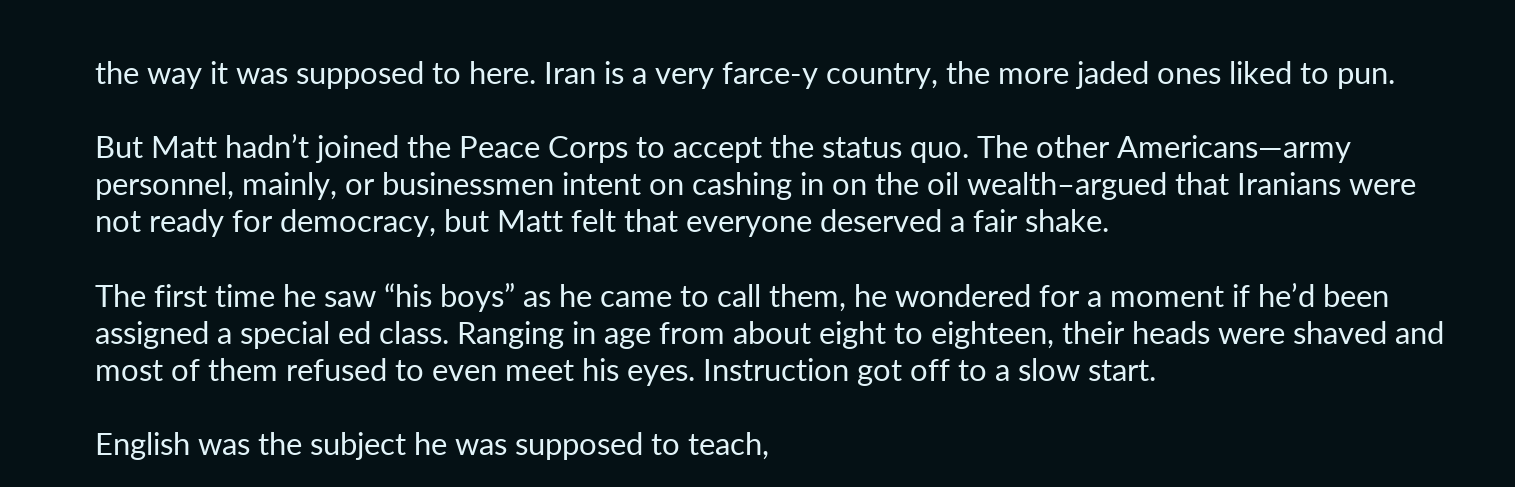the way it was supposed to here. Iran is a very farce-y country, the more jaded ones liked to pun.

But Matt hadn’t joined the Peace Corps to accept the status quo. The other Americans—army personnel, mainly, or businessmen intent on cashing in on the oil wealth–argued that Iranians were not ready for democracy, but Matt felt that everyone deserved a fair shake.

The first time he saw “his boys” as he came to call them, he wondered for a moment if he’d been assigned a special ed class. Ranging in age from about eight to eighteen, their heads were shaved and most of them refused to even meet his eyes. Instruction got off to a slow start.

English was the subject he was supposed to teach,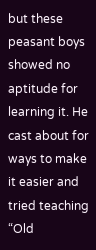but these peasant boys showed no aptitude for learning it. He cast about for ways to make it easier and tried teaching “Old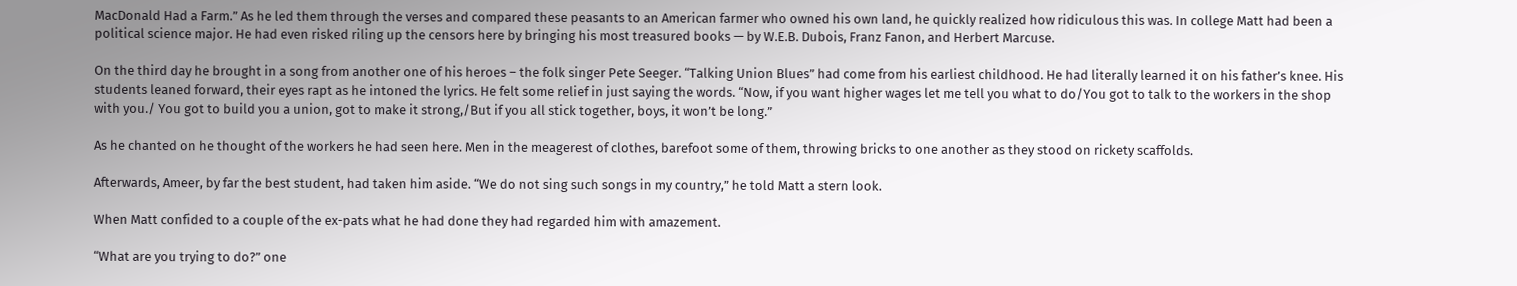MacDonald Had a Farm.” As he led them through the verses and compared these peasants to an American farmer who owned his own land, he quickly realized how ridiculous this was. In college Matt had been a political science major. He had even risked riling up the censors here by bringing his most treasured books — by W.E.B. Dubois, Franz Fanon, and Herbert Marcuse.

On the third day he brought in a song from another one of his heroes – the folk singer Pete Seeger. “Talking Union Blues” had come from his earliest childhood. He had literally learned it on his father’s knee. His students leaned forward, their eyes rapt as he intoned the lyrics. He felt some relief in just saying the words. “Now, if you want higher wages let me tell you what to do/You got to talk to the workers in the shop with you./ You got to build you a union, got to make it strong,/But if you all stick together, boys, it won’t be long.”

As he chanted on he thought of the workers he had seen here. Men in the meagerest of clothes, barefoot some of them, throwing bricks to one another as they stood on rickety scaffolds.

Afterwards, Ameer, by far the best student, had taken him aside. “We do not sing such songs in my country,” he told Matt a stern look.

When Matt confided to a couple of the ex-pats what he had done they had regarded him with amazement.

“What are you trying to do?” one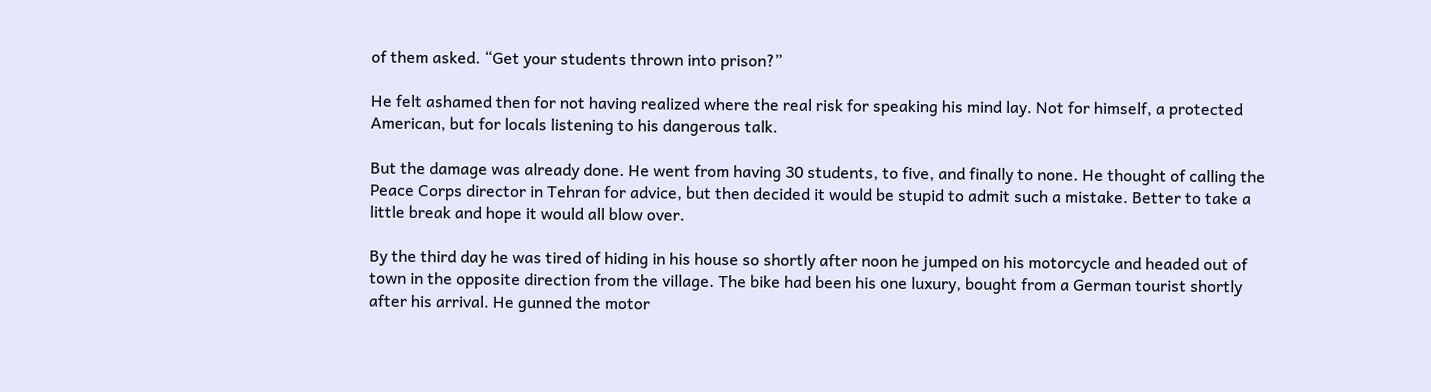of them asked. “Get your students thrown into prison?”

He felt ashamed then for not having realized where the real risk for speaking his mind lay. Not for himself, a protected American, but for locals listening to his dangerous talk.

But the damage was already done. He went from having 30 students, to five, and finally to none. He thought of calling the Peace Corps director in Tehran for advice, but then decided it would be stupid to admit such a mistake. Better to take a little break and hope it would all blow over.

By the third day he was tired of hiding in his house so shortly after noon he jumped on his motorcycle and headed out of town in the opposite direction from the village. The bike had been his one luxury, bought from a German tourist shortly after his arrival. He gunned the motor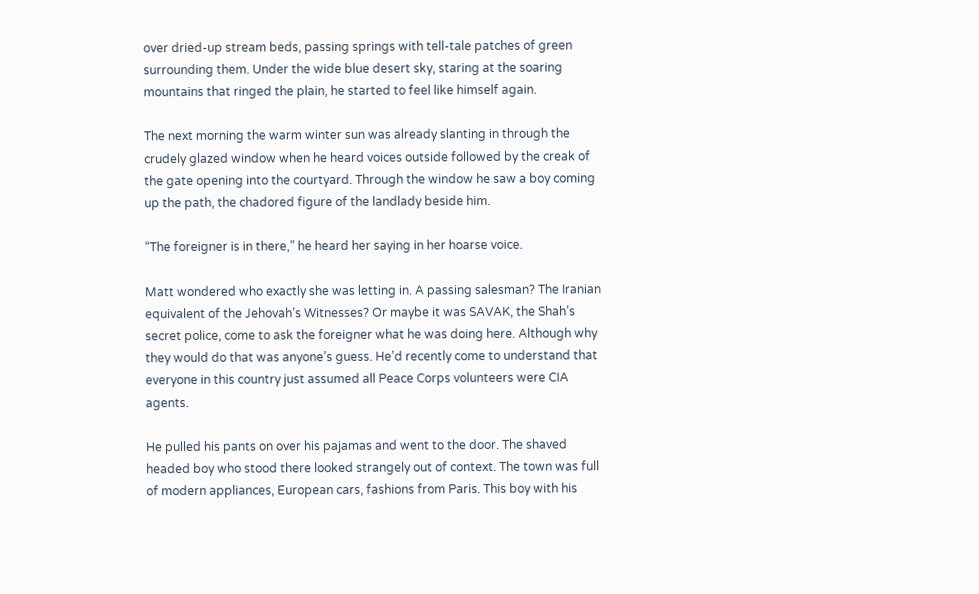over dried-up stream beds, passing springs with tell-tale patches of green surrounding them. Under the wide blue desert sky, staring at the soaring mountains that ringed the plain, he started to feel like himself again.

The next morning the warm winter sun was already slanting in through the crudely glazed window when he heard voices outside followed by the creak of the gate opening into the courtyard. Through the window he saw a boy coming up the path, the chadored figure of the landlady beside him.

“The foreigner is in there,” he heard her saying in her hoarse voice.

Matt wondered who exactly she was letting in. A passing salesman? The Iranian equivalent of the Jehovah’s Witnesses? Or maybe it was SAVAK, the Shah’s secret police, come to ask the foreigner what he was doing here. Although why they would do that was anyone’s guess. He’d recently come to understand that everyone in this country just assumed all Peace Corps volunteers were CIA agents.

He pulled his pants on over his pajamas and went to the door. The shaved headed boy who stood there looked strangely out of context. The town was full of modern appliances, European cars, fashions from Paris. This boy with his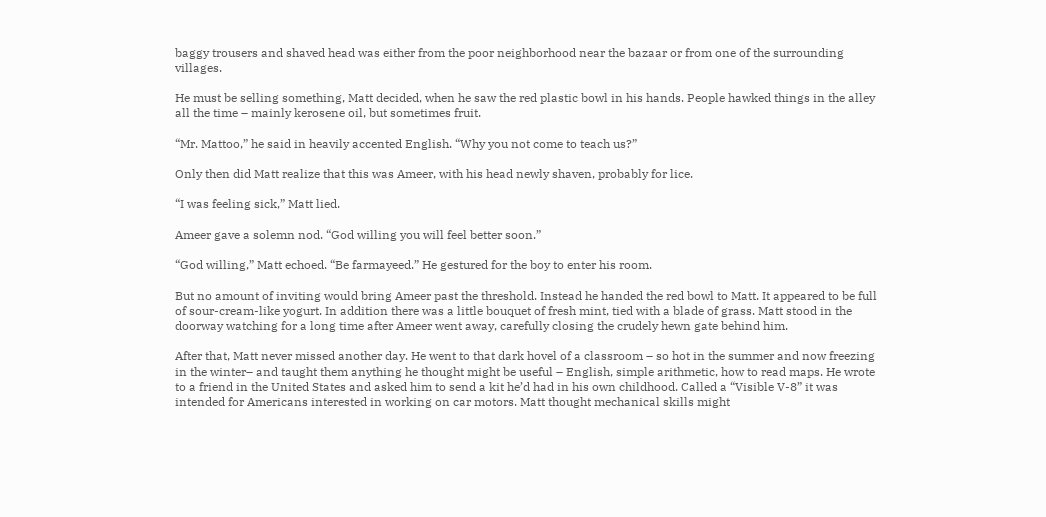baggy trousers and shaved head was either from the poor neighborhood near the bazaar or from one of the surrounding villages.

He must be selling something, Matt decided, when he saw the red plastic bowl in his hands. People hawked things in the alley all the time – mainly kerosene oil, but sometimes fruit.

“Mr. Mattoo,” he said in heavily accented English. “Why you not come to teach us?”

Only then did Matt realize that this was Ameer, with his head newly shaven, probably for lice.

“I was feeling sick,” Matt lied.

Ameer gave a solemn nod. “God willing you will feel better soon.”

“God willing,” Matt echoed. “Be farmayeed.” He gestured for the boy to enter his room.

But no amount of inviting would bring Ameer past the threshold. Instead he handed the red bowl to Matt. It appeared to be full of sour-cream-like yogurt. In addition there was a little bouquet of fresh mint, tied with a blade of grass. Matt stood in the doorway watching for a long time after Ameer went away, carefully closing the crudely hewn gate behind him.

After that, Matt never missed another day. He went to that dark hovel of a classroom – so hot in the summer and now freezing in the winter– and taught them anything he thought might be useful – English, simple arithmetic, how to read maps. He wrote to a friend in the United States and asked him to send a kit he’d had in his own childhood. Called a “Visible V-8” it was intended for Americans interested in working on car motors. Matt thought mechanical skills might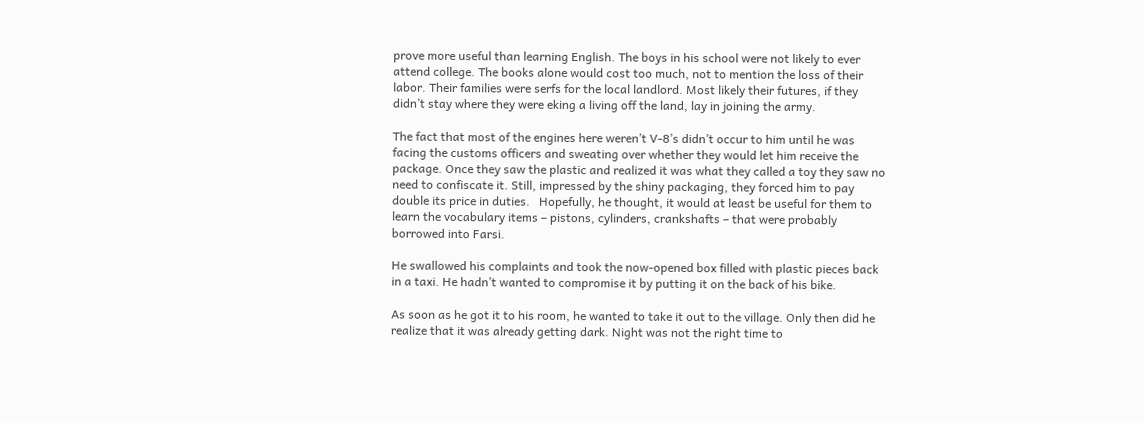prove more useful than learning English. The boys in his school were not likely to ever attend college. The books alone would cost too much, not to mention the loss of their labor. Their families were serfs for the local landlord. Most likely their futures, if they didn’t stay where they were eking a living off the land, lay in joining the army.

The fact that most of the engines here weren’t V-8’s didn’t occur to him until he was facing the customs officers and sweating over whether they would let him receive the package. Once they saw the plastic and realized it was what they called a toy they saw no need to confiscate it. Still, impressed by the shiny packaging, they forced him to pay double its price in duties.   Hopefully, he thought, it would at least be useful for them to learn the vocabulary items – pistons, cylinders, crankshafts – that were probably borrowed into Farsi.

He swallowed his complaints and took the now-opened box filled with plastic pieces back in a taxi. He hadn’t wanted to compromise it by putting it on the back of his bike.

As soon as he got it to his room, he wanted to take it out to the village. Only then did he realize that it was already getting dark. Night was not the right time to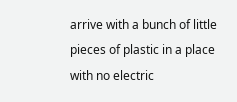arrive with a bunch of little pieces of plastic in a place with no electric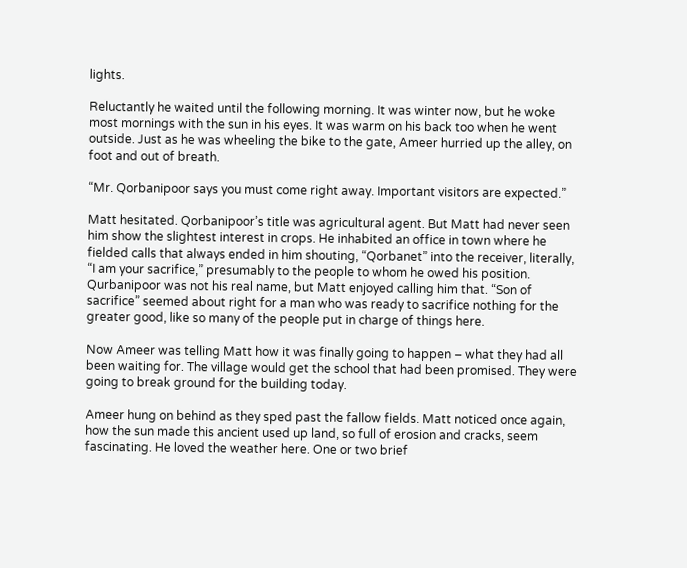lights.

Reluctantly he waited until the following morning. It was winter now, but he woke most mornings with the sun in his eyes. It was warm on his back too when he went outside. Just as he was wheeling the bike to the gate, Ameer hurried up the alley, on foot and out of breath.

“Mr. Qorbanipoor says you must come right away. Important visitors are expected.”

Matt hesitated. Qorbanipoor’s title was agricultural agent. But Matt had never seen him show the slightest interest in crops. He inhabited an office in town where he fielded calls that always ended in him shouting, “Qorbanet” into the receiver, literally, “I am your sacrifice,” presumably to the people to whom he owed his position. Qurbanipoor was not his real name, but Matt enjoyed calling him that. “Son of sacrifice” seemed about right for a man who was ready to sacrifice nothing for the greater good, like so many of the people put in charge of things here.

Now Ameer was telling Matt how it was finally going to happen – what they had all been waiting for. The village would get the school that had been promised. They were going to break ground for the building today.

Ameer hung on behind as they sped past the fallow fields. Matt noticed once again, how the sun made this ancient used up land, so full of erosion and cracks, seem fascinating. He loved the weather here. One or two brief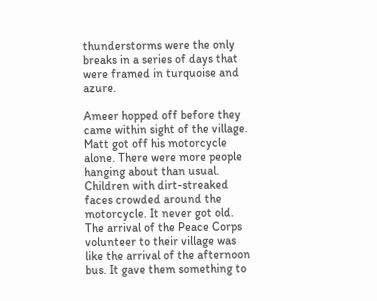thunderstorms were the only breaks in a series of days that were framed in turquoise and azure.

Ameer hopped off before they came within sight of the village. Matt got off his motorcycle alone. There were more people hanging about than usual. Children with dirt-streaked faces crowded around the motorcycle. It never got old. The arrival of the Peace Corps volunteer to their village was like the arrival of the afternoon bus. It gave them something to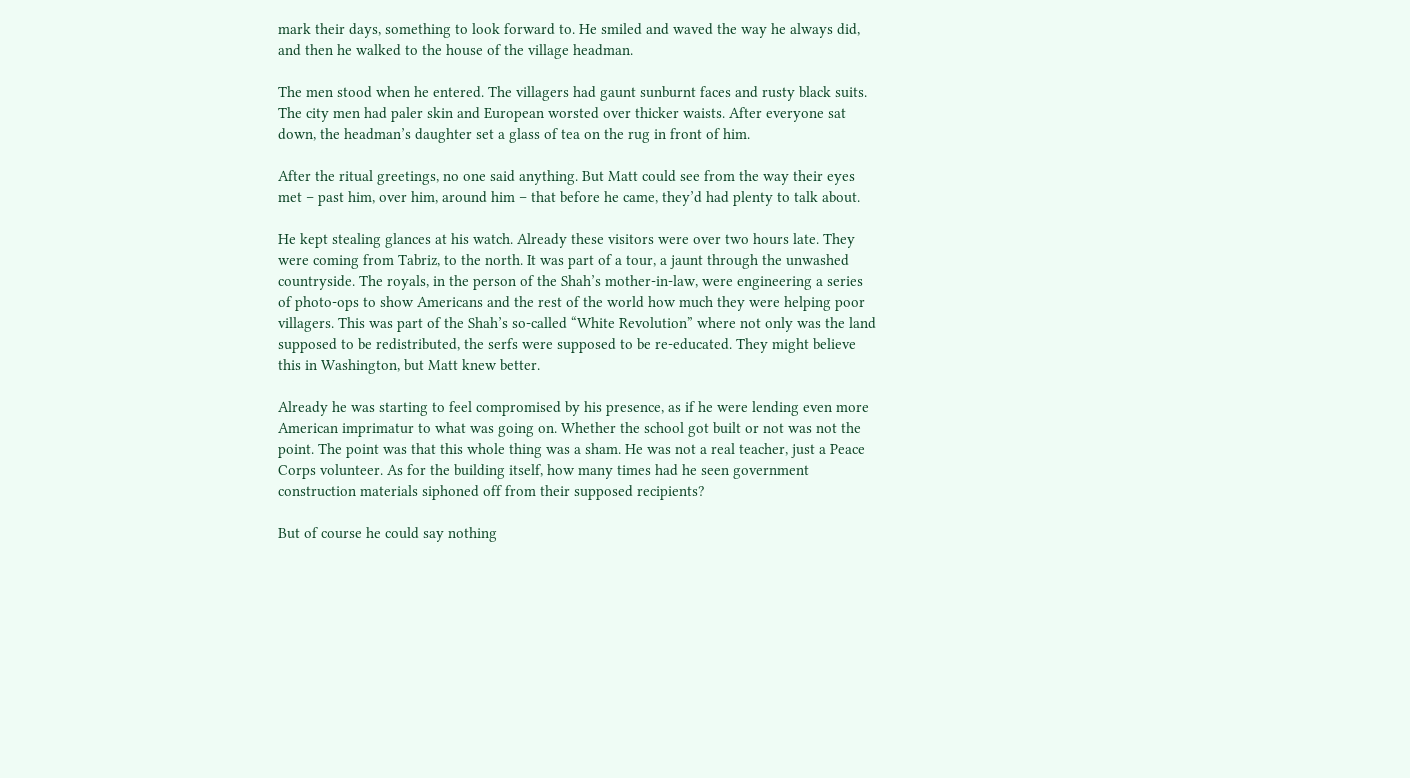mark their days, something to look forward to. He smiled and waved the way he always did, and then he walked to the house of the village headman.

The men stood when he entered. The villagers had gaunt sunburnt faces and rusty black suits. The city men had paler skin and European worsted over thicker waists. After everyone sat down, the headman’s daughter set a glass of tea on the rug in front of him.

After the ritual greetings, no one said anything. But Matt could see from the way their eyes met – past him, over him, around him – that before he came, they’d had plenty to talk about.

He kept stealing glances at his watch. Already these visitors were over two hours late. They were coming from Tabriz, to the north. It was part of a tour, a jaunt through the unwashed countryside. The royals, in the person of the Shah’s mother-in-law, were engineering a series of photo-ops to show Americans and the rest of the world how much they were helping poor villagers. This was part of the Shah’s so-called “White Revolution” where not only was the land supposed to be redistributed, the serfs were supposed to be re-educated. They might believe this in Washington, but Matt knew better.

Already he was starting to feel compromised by his presence, as if he were lending even more American imprimatur to what was going on. Whether the school got built or not was not the point. The point was that this whole thing was a sham. He was not a real teacher, just a Peace Corps volunteer. As for the building itself, how many times had he seen government construction materials siphoned off from their supposed recipients?

But of course he could say nothing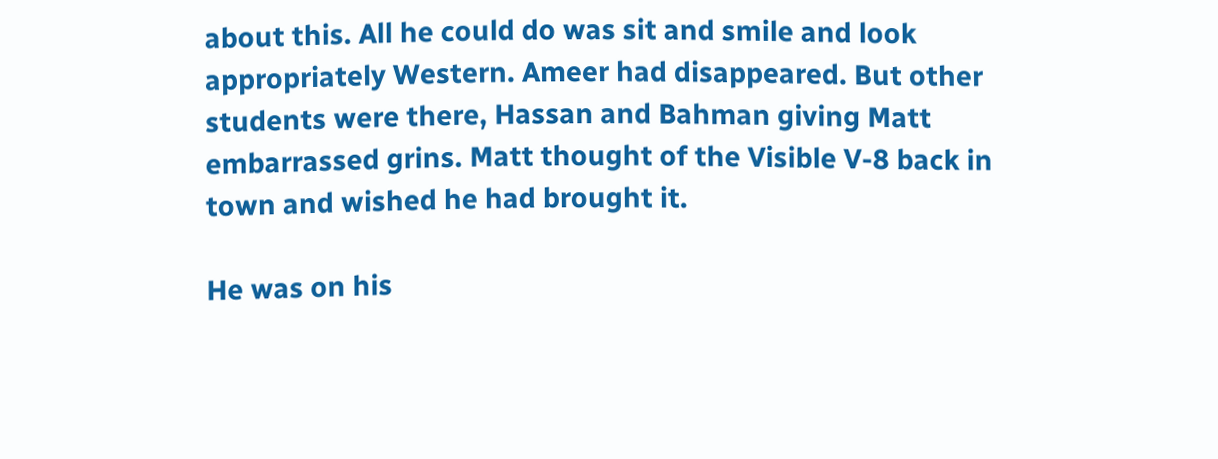about this. All he could do was sit and smile and look appropriately Western. Ameer had disappeared. But other students were there, Hassan and Bahman giving Matt embarrassed grins. Matt thought of the Visible V-8 back in town and wished he had brought it.

He was on his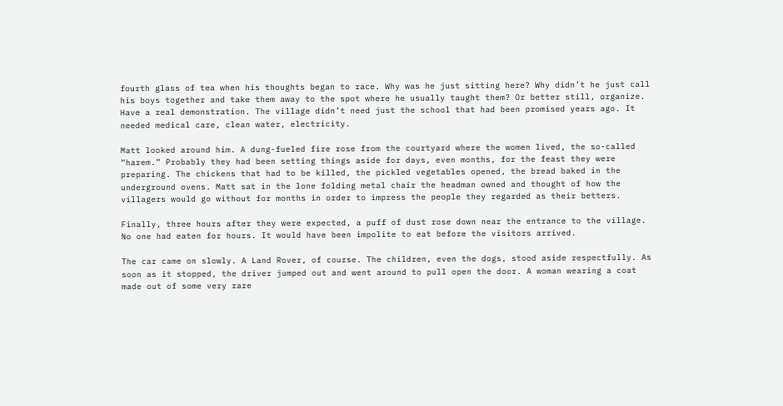fourth glass of tea when his thoughts began to race. Why was he just sitting here? Why didn’t he just call his boys together and take them away to the spot where he usually taught them? Or better still, organize. Have a real demonstration. The village didn’t need just the school that had been promised years ago. It needed medical care, clean water, electricity.

Matt looked around him. A dung-fueled fire rose from the courtyard where the women lived, the so-called “harem.” Probably they had been setting things aside for days, even months, for the feast they were preparing. The chickens that had to be killed, the pickled vegetables opened, the bread baked in the underground ovens. Matt sat in the lone folding metal chair the headman owned and thought of how the villagers would go without for months in order to impress the people they regarded as their betters.

Finally, three hours after they were expected, a puff of dust rose down near the entrance to the village. No one had eaten for hours. It would have been impolite to eat before the visitors arrived.

The car came on slowly. A Land Rover, of course. The children, even the dogs, stood aside respectfully. As soon as it stopped, the driver jumped out and went around to pull open the door. A woman wearing a coat made out of some very rare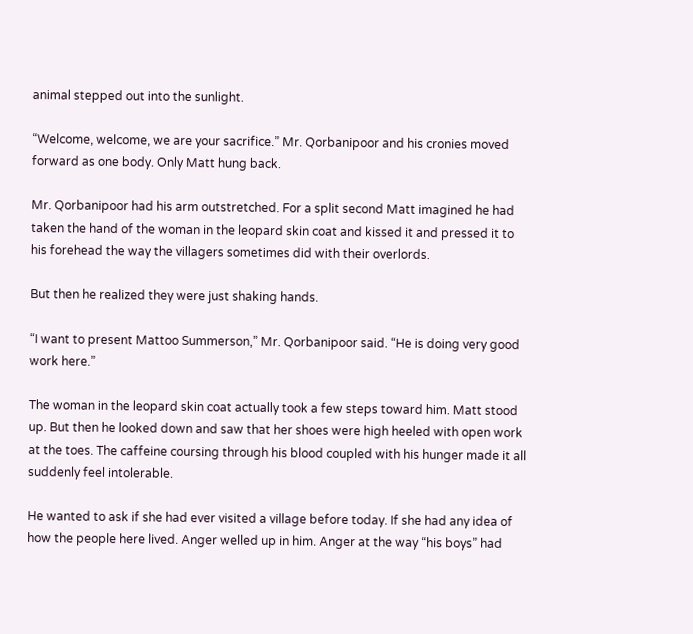animal stepped out into the sunlight.

“Welcome, welcome, we are your sacrifice.” Mr. Qorbanipoor and his cronies moved forward as one body. Only Matt hung back.

Mr. Qorbanipoor had his arm outstretched. For a split second Matt imagined he had taken the hand of the woman in the leopard skin coat and kissed it and pressed it to his forehead the way the villagers sometimes did with their overlords.

But then he realized they were just shaking hands.

“I want to present Mattoo Summerson,” Mr. Qorbanipoor said. “He is doing very good work here.”

The woman in the leopard skin coat actually took a few steps toward him. Matt stood up. But then he looked down and saw that her shoes were high heeled with open work at the toes. The caffeine coursing through his blood coupled with his hunger made it all suddenly feel intolerable.

He wanted to ask if she had ever visited a village before today. If she had any idea of how the people here lived. Anger welled up in him. Anger at the way “his boys” had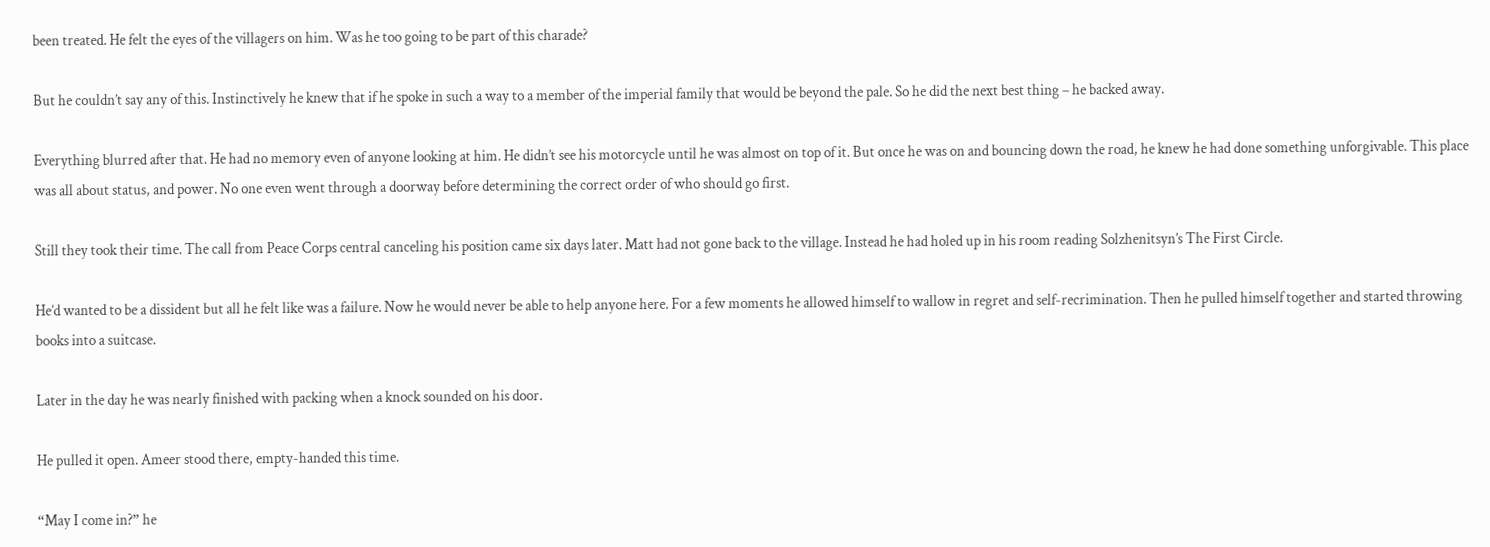been treated. He felt the eyes of the villagers on him. Was he too going to be part of this charade?

But he couldn’t say any of this. Instinctively he knew that if he spoke in such a way to a member of the imperial family that would be beyond the pale. So he did the next best thing – he backed away.

Everything blurred after that. He had no memory even of anyone looking at him. He didn’t see his motorcycle until he was almost on top of it. But once he was on and bouncing down the road, he knew he had done something unforgivable. This place was all about status, and power. No one even went through a doorway before determining the correct order of who should go first.

Still they took their time. The call from Peace Corps central canceling his position came six days later. Matt had not gone back to the village. Instead he had holed up in his room reading Solzhenitsyn’s The First Circle.

He’d wanted to be a dissident but all he felt like was a failure. Now he would never be able to help anyone here. For a few moments he allowed himself to wallow in regret and self-recrimination. Then he pulled himself together and started throwing books into a suitcase.

Later in the day he was nearly finished with packing when a knock sounded on his door.

He pulled it open. Ameer stood there, empty-handed this time.

“May I come in?” he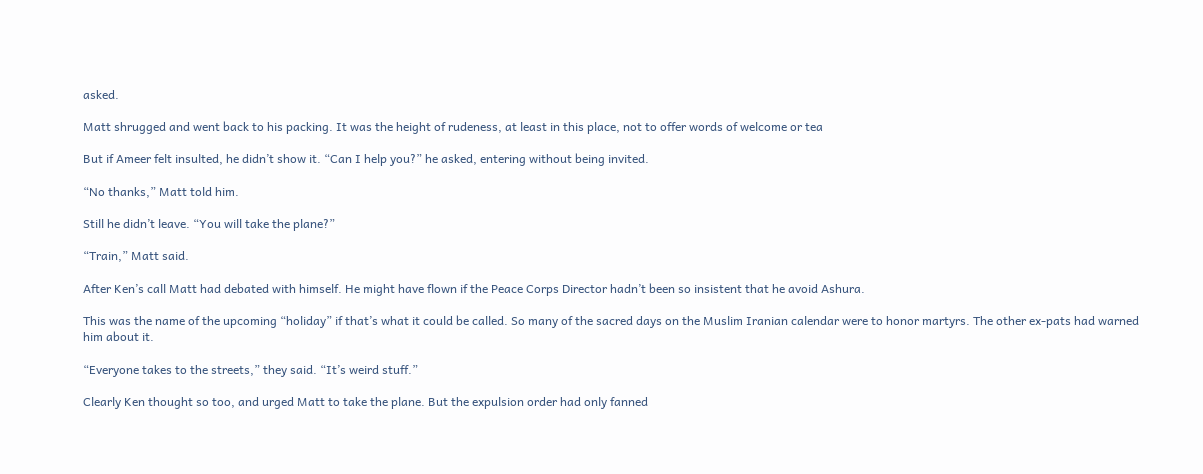asked.

Matt shrugged and went back to his packing. It was the height of rudeness, at least in this place, not to offer words of welcome or tea

But if Ameer felt insulted, he didn’t show it. “Can I help you?” he asked, entering without being invited.

“No thanks,” Matt told him.

Still he didn’t leave. “You will take the plane?”

“Train,” Matt said.

After Ken’s call Matt had debated with himself. He might have flown if the Peace Corps Director hadn’t been so insistent that he avoid Ashura.

This was the name of the upcoming “holiday” if that’s what it could be called. So many of the sacred days on the Muslim Iranian calendar were to honor martyrs. The other ex-pats had warned him about it.

“Everyone takes to the streets,” they said. “It’s weird stuff.”

Clearly Ken thought so too, and urged Matt to take the plane. But the expulsion order had only fanned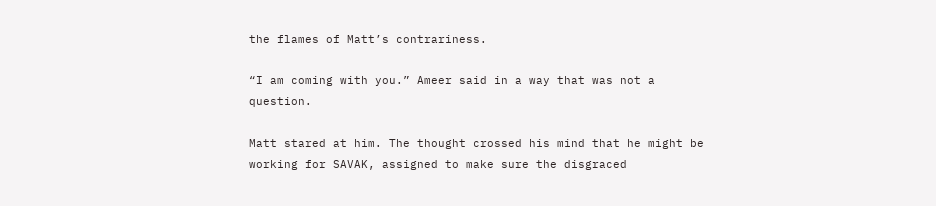the flames of Matt’s contrariness.

“I am coming with you.” Ameer said in a way that was not a question.

Matt stared at him. The thought crossed his mind that he might be working for SAVAK, assigned to make sure the disgraced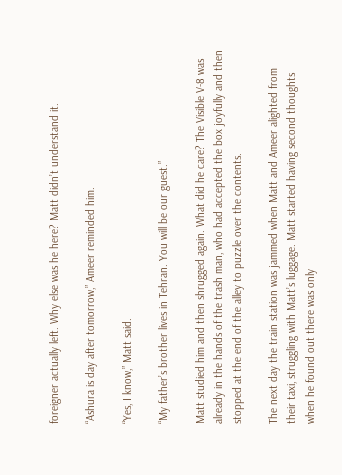foreigner actually left. Why else was he here? Matt didn’t understand it.

“Ashura is day after tomorrow,” Ameer reminded him.

“Yes, I know,” Matt said.

“My father’s brother lives in Tehran. You will be our guest.”

Matt studied him and then shrugged again. What did he care? The Visible V-8 was already in the hands of the trash man, who had accepted the box joyfully and then stopped at the end of the alley to puzzle over the contents.

The next day the train station was jammed when Matt and Ameer alighted from their taxi, struggling with Matt’s luggage. Matt started having second thoughts when he found out there was only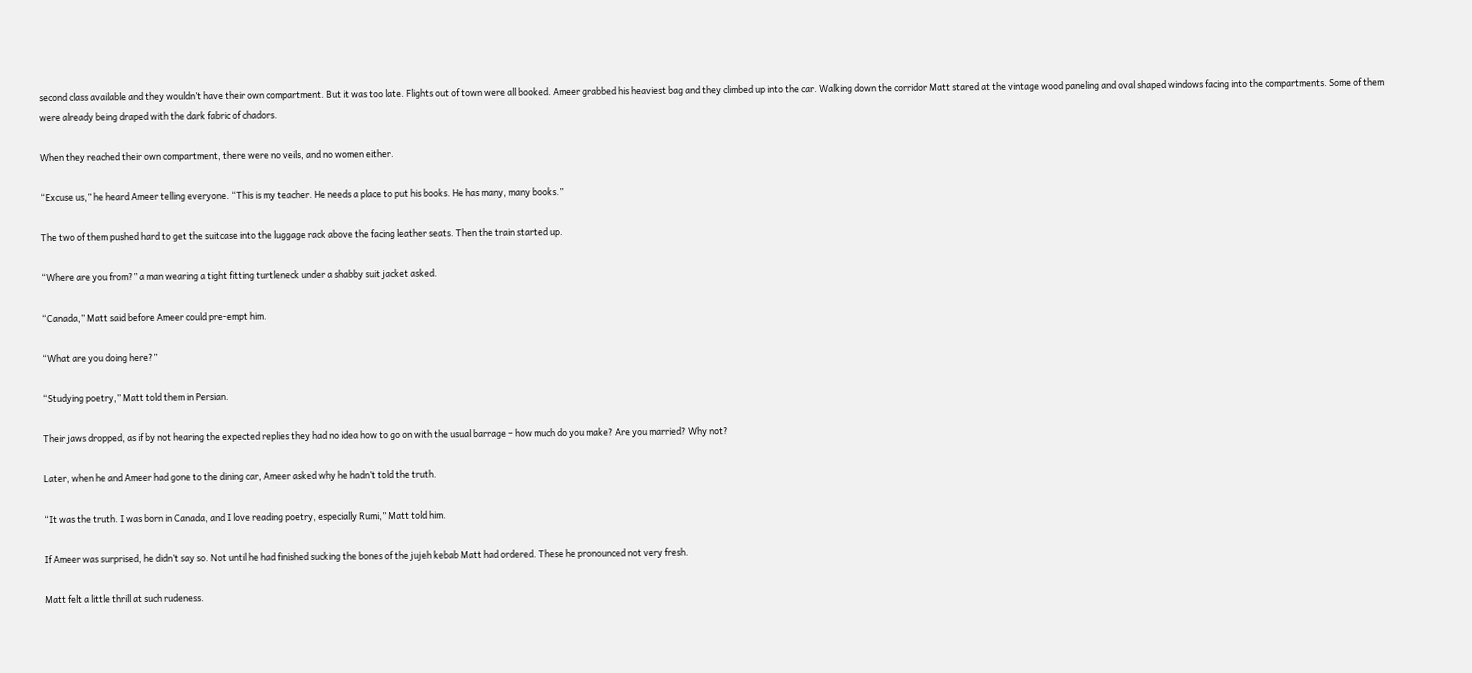second class available and they wouldn’t have their own compartment. But it was too late. Flights out of town were all booked. Ameer grabbed his heaviest bag and they climbed up into the car. Walking down the corridor Matt stared at the vintage wood paneling and oval shaped windows facing into the compartments. Some of them were already being draped with the dark fabric of chadors.

When they reached their own compartment, there were no veils, and no women either.

“Excuse us,” he heard Ameer telling everyone. “This is my teacher. He needs a place to put his books. He has many, many books.”

The two of them pushed hard to get the suitcase into the luggage rack above the facing leather seats. Then the train started up.

“Where are you from?” a man wearing a tight fitting turtleneck under a shabby suit jacket asked.

“Canada,” Matt said before Ameer could pre-empt him.

“What are you doing here?”

“Studying poetry,” Matt told them in Persian.

Their jaws dropped, as if by not hearing the expected replies they had no idea how to go on with the usual barrage – how much do you make? Are you married? Why not?

Later, when he and Ameer had gone to the dining car, Ameer asked why he hadn’t told the truth.

“It was the truth. I was born in Canada, and I love reading poetry, especially Rumi,” Matt told him.

If Ameer was surprised, he didn’t say so. Not until he had finished sucking the bones of the jujeh kebab Matt had ordered. These he pronounced not very fresh.

Matt felt a little thrill at such rudeness.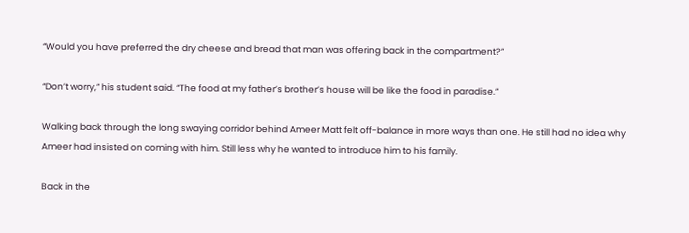“Would you have preferred the dry cheese and bread that man was offering back in the compartment?”

“Don’t worry,” his student said. “The food at my father’s brother’s house will be like the food in paradise.”

Walking back through the long swaying corridor behind Ameer Matt felt off-balance in more ways than one. He still had no idea why Ameer had insisted on coming with him. Still less why he wanted to introduce him to his family.

Back in the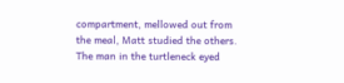compartment, mellowed out from the meal, Matt studied the others. The man in the turtleneck eyed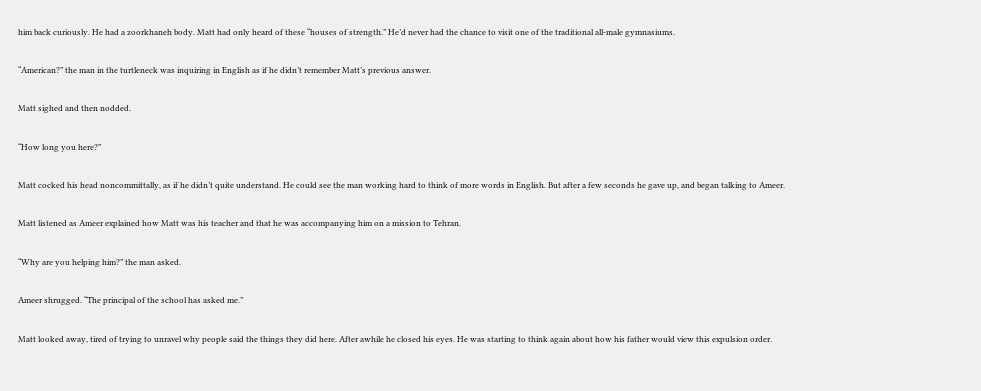him back curiously. He had a zoorkhaneh body. Matt had only heard of these “houses of strength.” He’d never had the chance to visit one of the traditional all-male gymnasiums.

“American?” the man in the turtleneck was inquiring in English as if he didn’t remember Matt’s previous answer.

Matt sighed and then nodded.

“How long you here?”

Matt cocked his head noncommittally, as if he didn’t quite understand. He could see the man working hard to think of more words in English. But after a few seconds he gave up, and began talking to Ameer.

Matt listened as Ameer explained how Matt was his teacher and that he was accompanying him on a mission to Tehran.

“Why are you helping him?” the man asked.

Ameer shrugged. “The principal of the school has asked me.”

Matt looked away, tired of trying to unravel why people said the things they did here. After awhile he closed his eyes. He was starting to think again about how his father would view this expulsion order.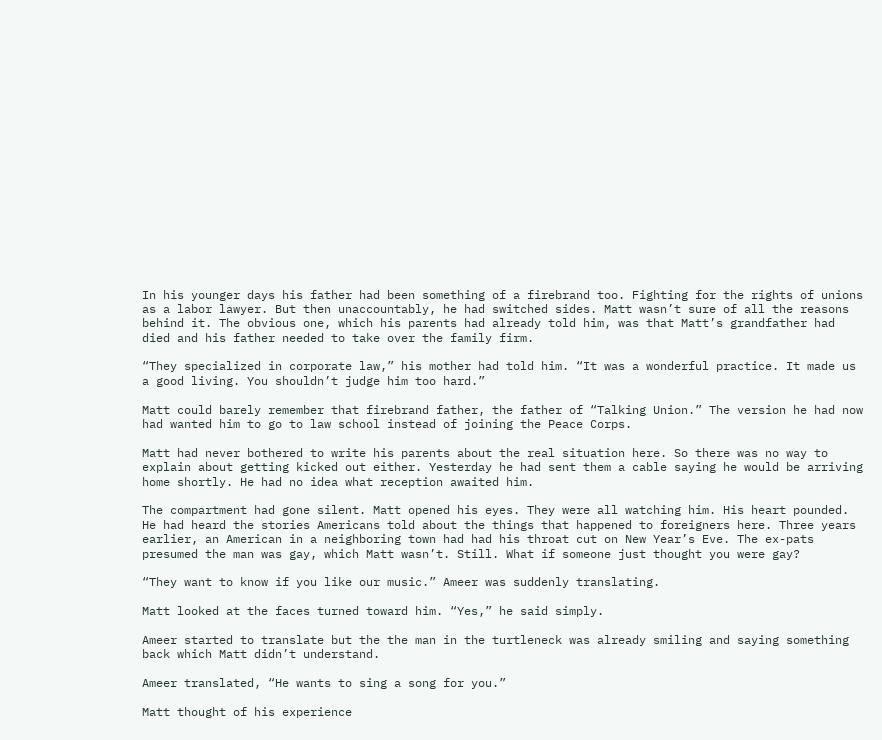In his younger days his father had been something of a firebrand too. Fighting for the rights of unions as a labor lawyer. But then unaccountably, he had switched sides. Matt wasn’t sure of all the reasons behind it. The obvious one, which his parents had already told him, was that Matt’s grandfather had died and his father needed to take over the family firm.

“They specialized in corporate law,” his mother had told him. “It was a wonderful practice. It made us a good living. You shouldn’t judge him too hard.”

Matt could barely remember that firebrand father, the father of “Talking Union.” The version he had now had wanted him to go to law school instead of joining the Peace Corps.

Matt had never bothered to write his parents about the real situation here. So there was no way to explain about getting kicked out either. Yesterday he had sent them a cable saying he would be arriving home shortly. He had no idea what reception awaited him.

The compartment had gone silent. Matt opened his eyes. They were all watching him. His heart pounded. He had heard the stories Americans told about the things that happened to foreigners here. Three years earlier, an American in a neighboring town had had his throat cut on New Year’s Eve. The ex-pats presumed the man was gay, which Matt wasn’t. Still. What if someone just thought you were gay?

“They want to know if you like our music.” Ameer was suddenly translating.

Matt looked at the faces turned toward him. “Yes,” he said simply.

Ameer started to translate but the the man in the turtleneck was already smiling and saying something back which Matt didn’t understand.

Ameer translated, “He wants to sing a song for you.”

Matt thought of his experience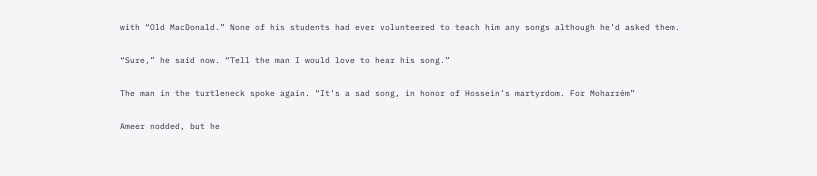with “Old MacDonald.” None of his students had ever volunteered to teach him any songs although he’d asked them.

“Sure,” he said now. “Tell the man I would love to hear his song.”

The man in the turtleneck spoke again. “It’s a sad song, in honor of Hossein’s martyrdom. For Moharrém”

Ameer nodded, but he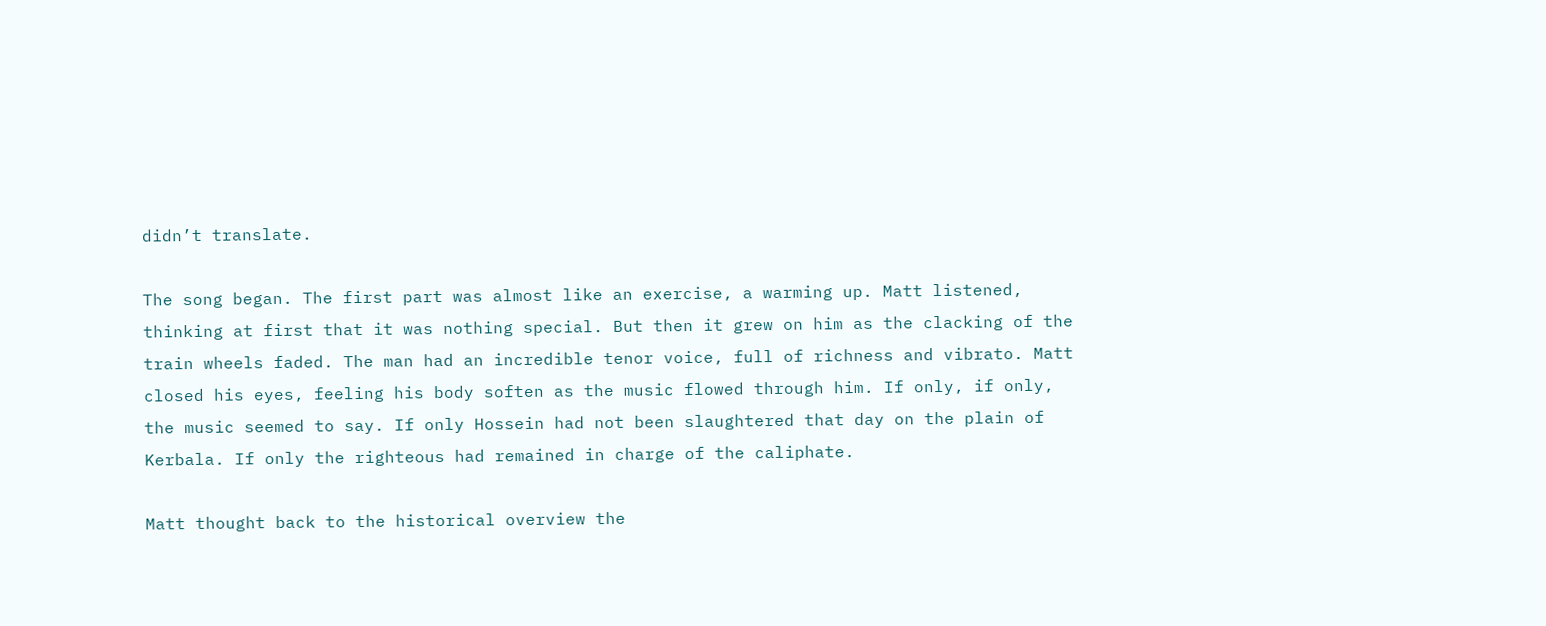didn’t translate.

The song began. The first part was almost like an exercise, a warming up. Matt listened, thinking at first that it was nothing special. But then it grew on him as the clacking of the train wheels faded. The man had an incredible tenor voice, full of richness and vibrato. Matt closed his eyes, feeling his body soften as the music flowed through him. If only, if only, the music seemed to say. If only Hossein had not been slaughtered that day on the plain of Kerbala. If only the righteous had remained in charge of the caliphate.

Matt thought back to the historical overview the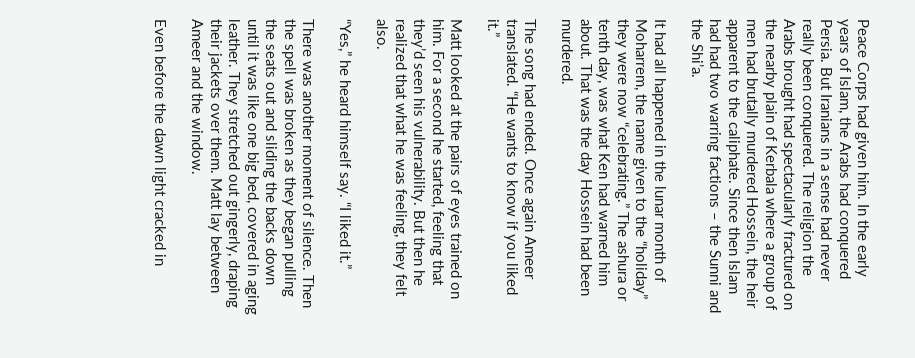Peace Corps had given him. In the early years of Islam, the Arabs had conquered Persia. But Iranians in a sense had never really been conquered. The religion the Arabs brought had spectacularly fractured on the nearby plain of Kerbala where a group of men had brutally murdered Hossein, the heir apparent to the caliphate. Since then Islam had had two warring factions – the Sunni and the Shi’a.

It had all happened in the lunar month of Moharrem, the name given to the “holiday” they were now “celebrating.” The ashura or tenth day, was what Ken had warned him about. That was the day Hossein had been murdered.

The song had ended. Once again Ameer translated. “He wants to know if you liked it.”

Matt looked at the pairs of eyes trained on him. For a second he started, feeling that they’d seen his vulnerability. But then he realized that what he was feeling, they felt also.

“Yes,” he heard himself say. “I liked it.”

There was another moment of silence. Then the spell was broken as they began pulling the seats out and sliding the backs down until it was like one big bed, covered in aging leather. They stretched out gingerly, draping their jackets over them. Matt lay between Ameer and the window.

Even before the dawn light cracked in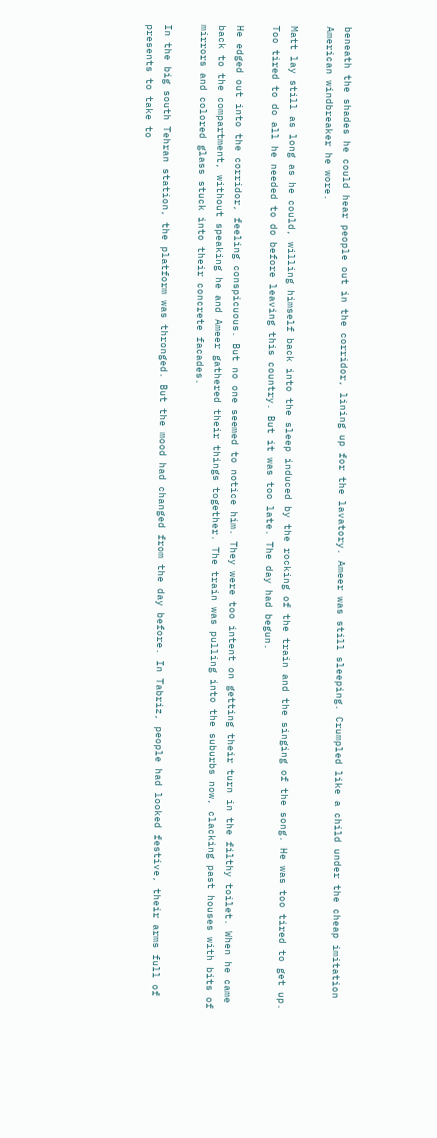beneath the shades he could hear people out in the corridor, lining up for the lavatory. Ameer was still sleeping. Crumpled like a child under the cheap imitation American windbreaker he wore.

Matt lay still as long as he could, willing himself back into the sleep induced by the rocking of the train and the singing of the song. He was too tired to get up. Too tired to do all he needed to do before leaving this country. But it was too late. The day had begun.

He edged out into the corridor, feeling conspicuous. But no one seemed to notice him. They were too intent on getting their turn in the filthy toilet. When he came back to the compartment, without speaking he and Ameer gathered their things together. The train was pulling into the suburbs now, clacking past houses with bits of mirrors and colored glass stuck into their concrete facades.

In the big south Tehran station, the platform was thronged. But the mood had changed from the day before. In Tabriz, people had looked festive, their arms full of presents to take to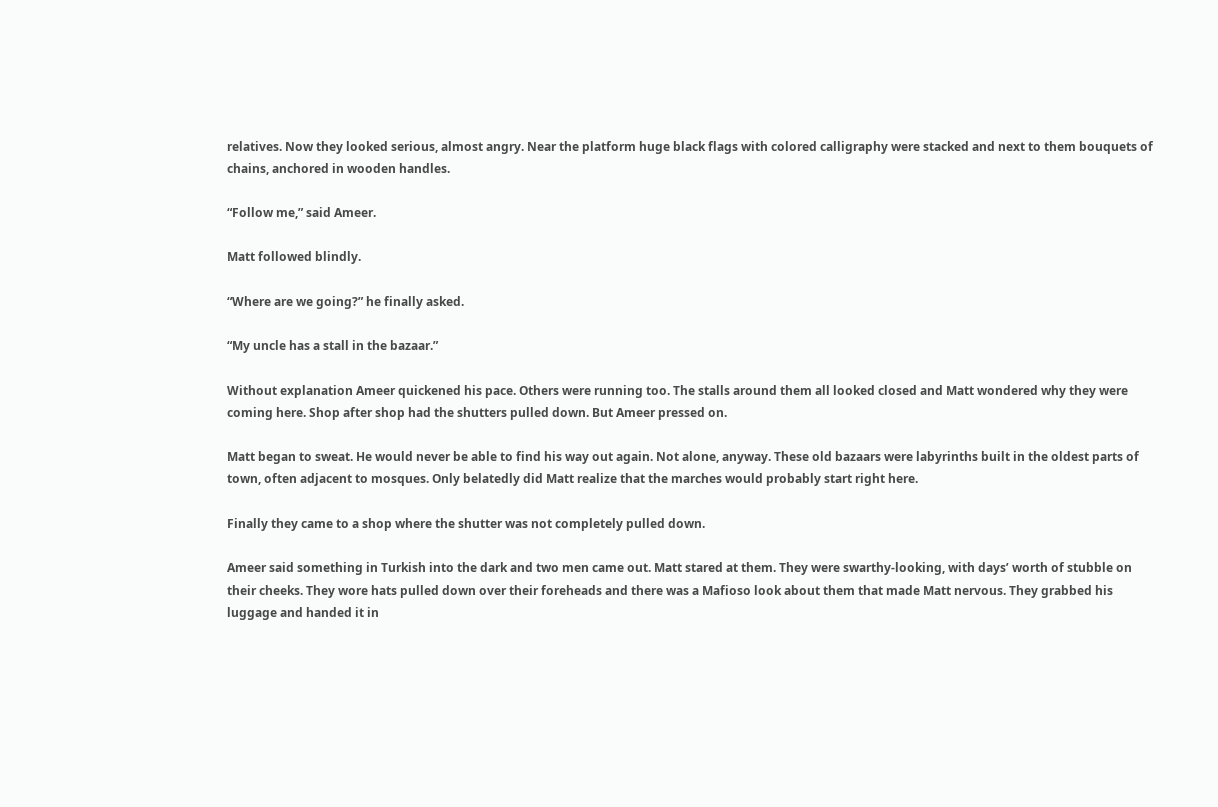relatives. Now they looked serious, almost angry. Near the platform huge black flags with colored calligraphy were stacked and next to them bouquets of chains, anchored in wooden handles.

“Follow me,” said Ameer.

Matt followed blindly.

“Where are we going?” he finally asked.

“My uncle has a stall in the bazaar.”

Without explanation Ameer quickened his pace. Others were running too. The stalls around them all looked closed and Matt wondered why they were coming here. Shop after shop had the shutters pulled down. But Ameer pressed on.

Matt began to sweat. He would never be able to find his way out again. Not alone, anyway. These old bazaars were labyrinths built in the oldest parts of town, often adjacent to mosques. Only belatedly did Matt realize that the marches would probably start right here.

Finally they came to a shop where the shutter was not completely pulled down.

Ameer said something in Turkish into the dark and two men came out. Matt stared at them. They were swarthy-looking, with days’ worth of stubble on their cheeks. They wore hats pulled down over their foreheads and there was a Mafioso look about them that made Matt nervous. They grabbed his luggage and handed it in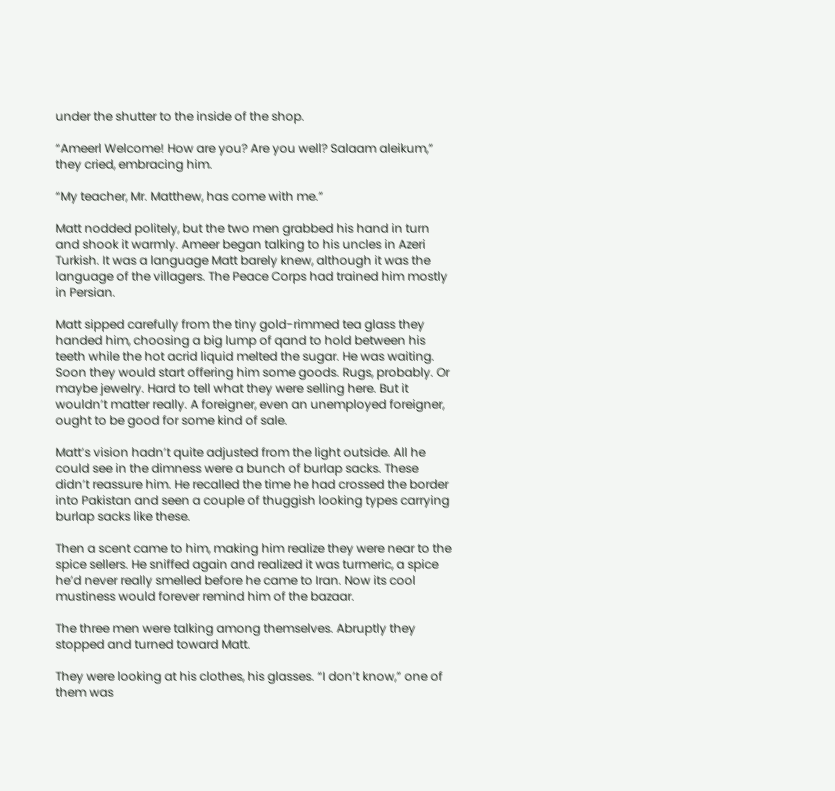under the shutter to the inside of the shop.

“Ameerl Welcome! How are you? Are you well? Salaam aleikum,” they cried, embracing him.

“My teacher, Mr. Matthew, has come with me.”

Matt nodded politely, but the two men grabbed his hand in turn and shook it warmly. Ameer began talking to his uncles in Azeri Turkish. It was a language Matt barely knew, although it was the language of the villagers. The Peace Corps had trained him mostly in Persian.

Matt sipped carefully from the tiny gold-rimmed tea glass they handed him, choosing a big lump of qand to hold between his teeth while the hot acrid liquid melted the sugar. He was waiting. Soon they would start offering him some goods. Rugs, probably. Or maybe jewelry. Hard to tell what they were selling here. But it wouldn’t matter really. A foreigner, even an unemployed foreigner, ought to be good for some kind of sale.

Matt’s vision hadn’t quite adjusted from the light outside. All he could see in the dimness were a bunch of burlap sacks. These didn’t reassure him. He recalled the time he had crossed the border into Pakistan and seen a couple of thuggish looking types carrying burlap sacks like these.

Then a scent came to him, making him realize they were near to the spice sellers. He sniffed again and realized it was turmeric, a spice he’d never really smelled before he came to Iran. Now its cool mustiness would forever remind him of the bazaar.

The three men were talking among themselves. Abruptly they stopped and turned toward Matt.

They were looking at his clothes, his glasses. “I don’t know,” one of them was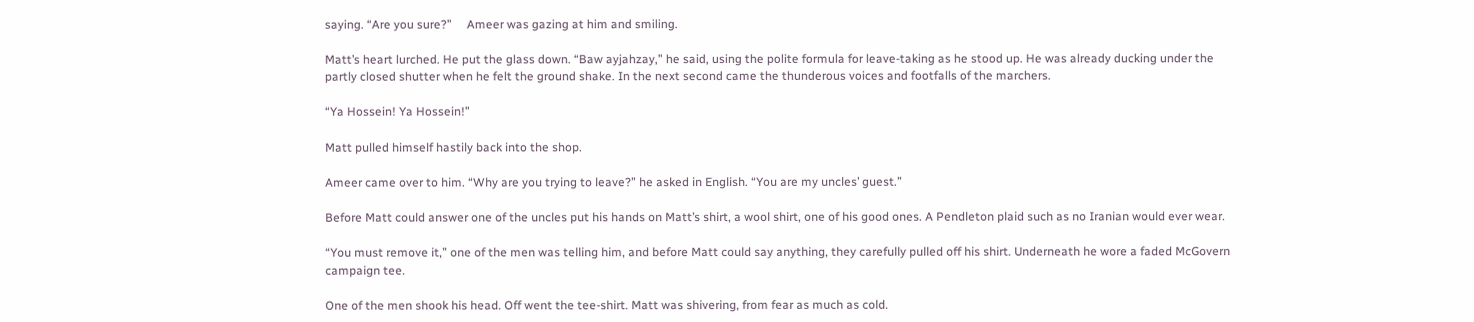saying. “Are you sure?”     Ameer was gazing at him and smiling.

Matt’s heart lurched. He put the glass down. “Baw ayjahzay,” he said, using the polite formula for leave-taking as he stood up. He was already ducking under the partly closed shutter when he felt the ground shake. In the next second came the thunderous voices and footfalls of the marchers.

“Ya Hossein! Ya Hossein!”

Matt pulled himself hastily back into the shop.

Ameer came over to him. “Why are you trying to leave?” he asked in English. “You are my uncles’ guest.”

Before Matt could answer one of the uncles put his hands on Matt’s shirt, a wool shirt, one of his good ones. A Pendleton plaid such as no Iranian would ever wear.

“You must remove it,” one of the men was telling him, and before Matt could say anything, they carefully pulled off his shirt. Underneath he wore a faded McGovern campaign tee.

One of the men shook his head. Off went the tee-shirt. Matt was shivering, from fear as much as cold.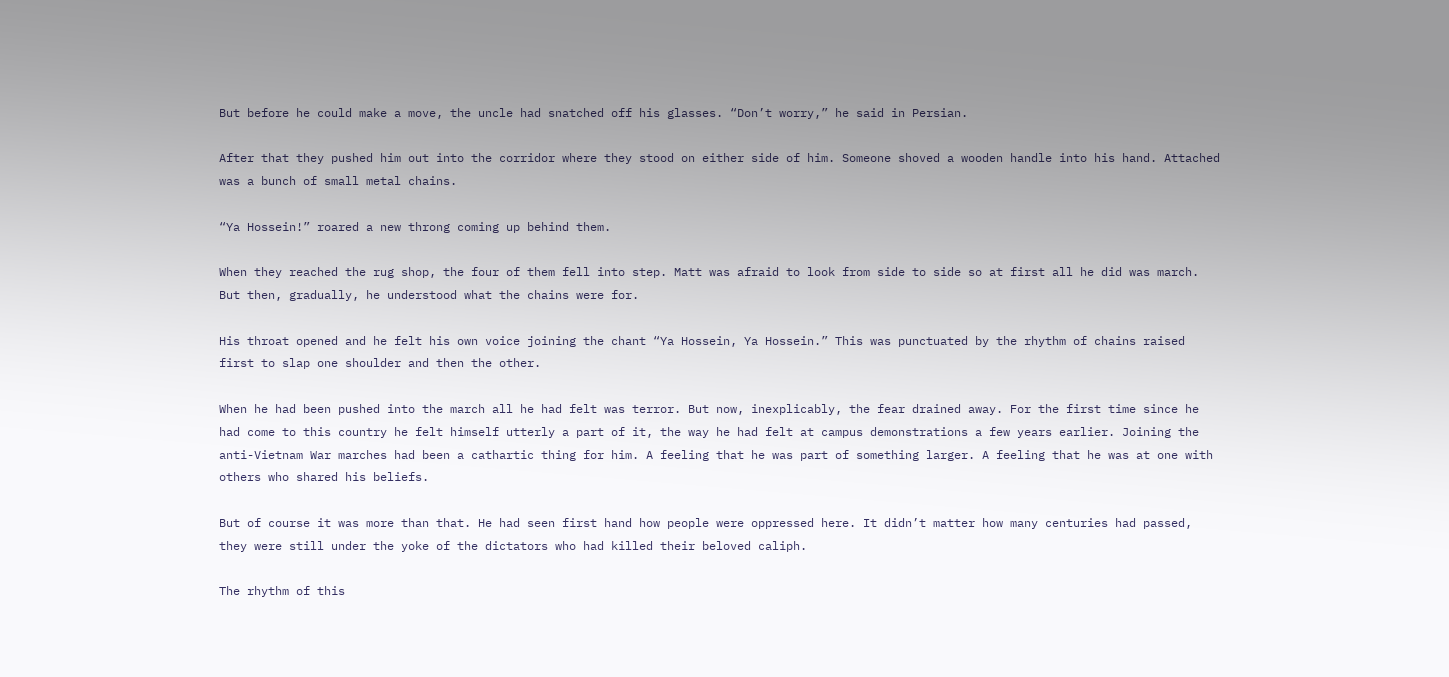But before he could make a move, the uncle had snatched off his glasses. “Don’t worry,” he said in Persian.

After that they pushed him out into the corridor where they stood on either side of him. Someone shoved a wooden handle into his hand. Attached was a bunch of small metal chains.

“Ya Hossein!” roared a new throng coming up behind them.

When they reached the rug shop, the four of them fell into step. Matt was afraid to look from side to side so at first all he did was march. But then, gradually, he understood what the chains were for.

His throat opened and he felt his own voice joining the chant “Ya Hossein, Ya Hossein.” This was punctuated by the rhythm of chains raised first to slap one shoulder and then the other.

When he had been pushed into the march all he had felt was terror. But now, inexplicably, the fear drained away. For the first time since he had come to this country he felt himself utterly a part of it, the way he had felt at campus demonstrations a few years earlier. Joining the anti-Vietnam War marches had been a cathartic thing for him. A feeling that he was part of something larger. A feeling that he was at one with others who shared his beliefs.

But of course it was more than that. He had seen first hand how people were oppressed here. It didn’t matter how many centuries had passed, they were still under the yoke of the dictators who had killed their beloved caliph.

The rhythm of this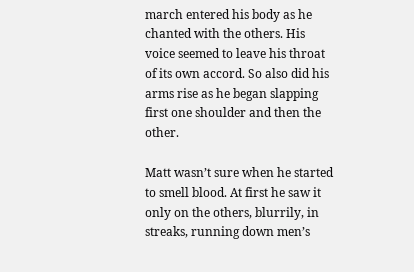march entered his body as he chanted with the others. His voice seemed to leave his throat of its own accord. So also did his arms rise as he began slapping first one shoulder and then the other.

Matt wasn’t sure when he started to smell blood. At first he saw it only on the others, blurrily, in streaks, running down men’s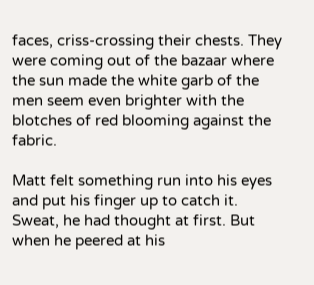faces, criss-crossing their chests. They were coming out of the bazaar where the sun made the white garb of the men seem even brighter with the blotches of red blooming against the fabric.

Matt felt something run into his eyes and put his finger up to catch it. Sweat, he had thought at first. But when he peered at his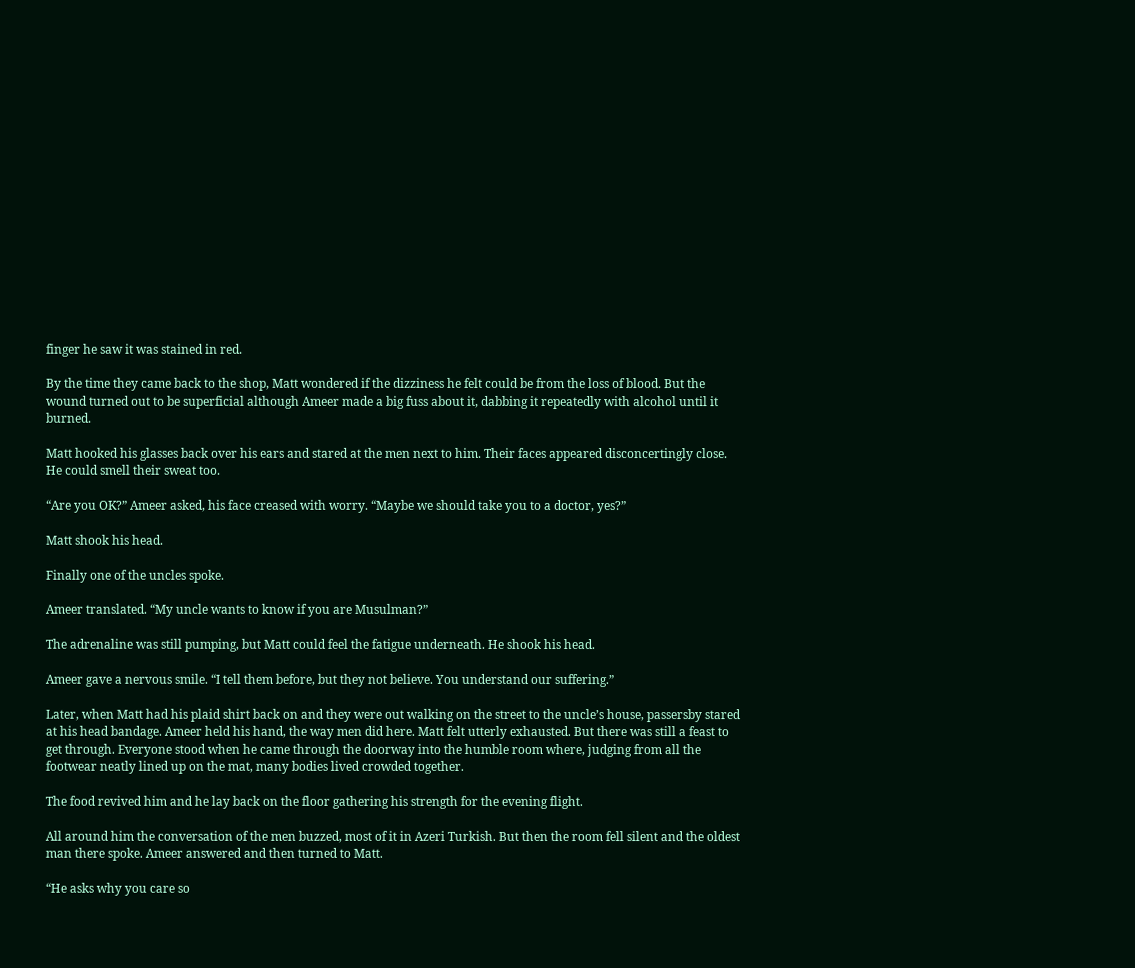finger he saw it was stained in red.

By the time they came back to the shop, Matt wondered if the dizziness he felt could be from the loss of blood. But the wound turned out to be superficial although Ameer made a big fuss about it, dabbing it repeatedly with alcohol until it burned.

Matt hooked his glasses back over his ears and stared at the men next to him. Their faces appeared disconcertingly close. He could smell their sweat too.

“Are you OK?” Ameer asked, his face creased with worry. “Maybe we should take you to a doctor, yes?”

Matt shook his head.

Finally one of the uncles spoke.

Ameer translated. “My uncle wants to know if you are Musulman?”

The adrenaline was still pumping, but Matt could feel the fatigue underneath. He shook his head.

Ameer gave a nervous smile. “I tell them before, but they not believe. You understand our suffering.”

Later, when Matt had his plaid shirt back on and they were out walking on the street to the uncle’s house, passersby stared at his head bandage. Ameer held his hand, the way men did here. Matt felt utterly exhausted. But there was still a feast to get through. Everyone stood when he came through the doorway into the humble room where, judging from all the footwear neatly lined up on the mat, many bodies lived crowded together.

The food revived him and he lay back on the floor gathering his strength for the evening flight.

All around him the conversation of the men buzzed, most of it in Azeri Turkish. But then the room fell silent and the oldest man there spoke. Ameer answered and then turned to Matt.

“He asks why you care so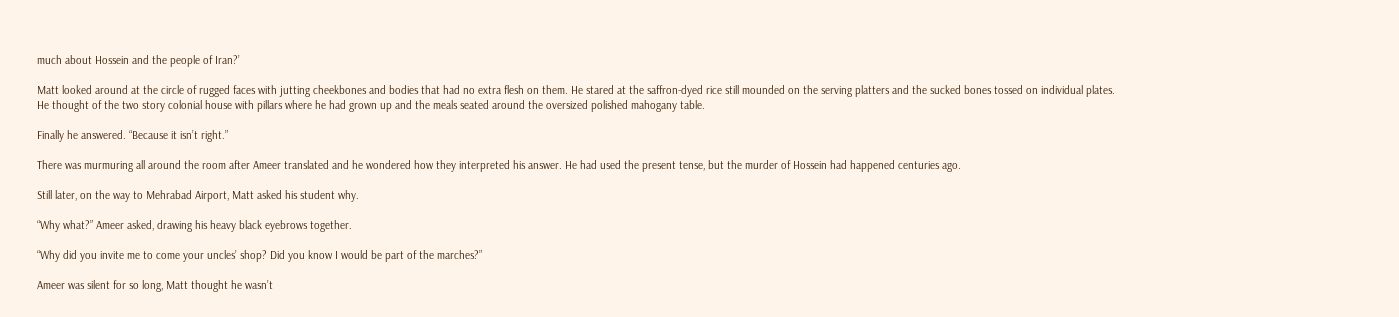much about Hossein and the people of Iran?’

Matt looked around at the circle of rugged faces with jutting cheekbones and bodies that had no extra flesh on them. He stared at the saffron-dyed rice still mounded on the serving platters and the sucked bones tossed on individual plates. He thought of the two story colonial house with pillars where he had grown up and the meals seated around the oversized polished mahogany table.

Finally he answered. “Because it isn’t right.”

There was murmuring all around the room after Ameer translated and he wondered how they interpreted his answer. He had used the present tense, but the murder of Hossein had happened centuries ago.

Still later, on the way to Mehrabad Airport, Matt asked his student why.

“Why what?” Ameer asked, drawing his heavy black eyebrows together.

“Why did you invite me to come your uncles’ shop? Did you know I would be part of the marches?”

Ameer was silent for so long, Matt thought he wasn’t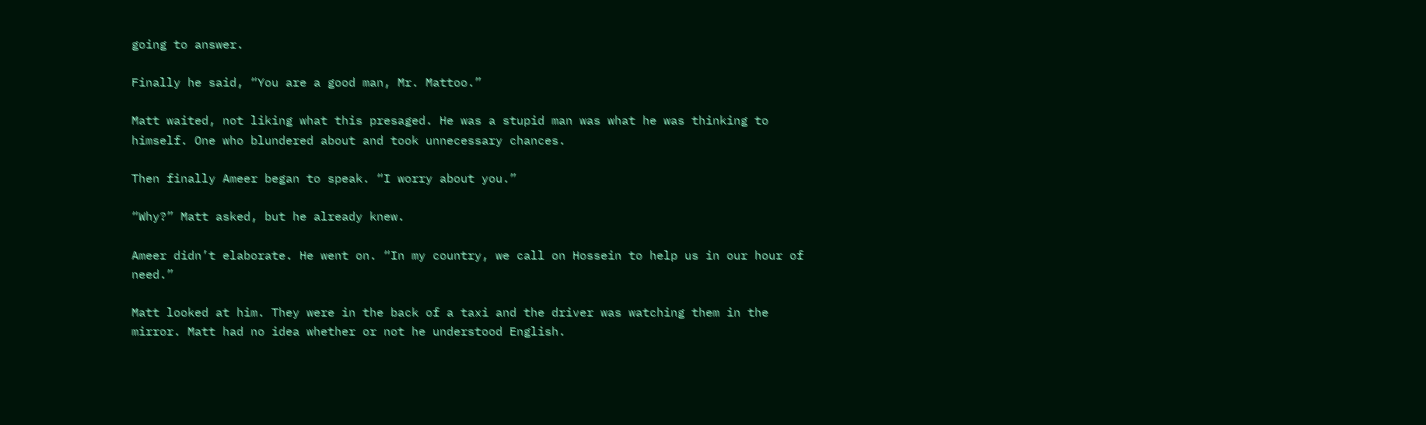going to answer.

Finally he said, “You are a good man, Mr. Mattoo.”

Matt waited, not liking what this presaged. He was a stupid man was what he was thinking to himself. One who blundered about and took unnecessary chances.

Then finally Ameer began to speak. “I worry about you.”

“Why?” Matt asked, but he already knew.

Ameer didn’t elaborate. He went on. “In my country, we call on Hossein to help us in our hour of need.”

Matt looked at him. They were in the back of a taxi and the driver was watching them in the mirror. Matt had no idea whether or not he understood English.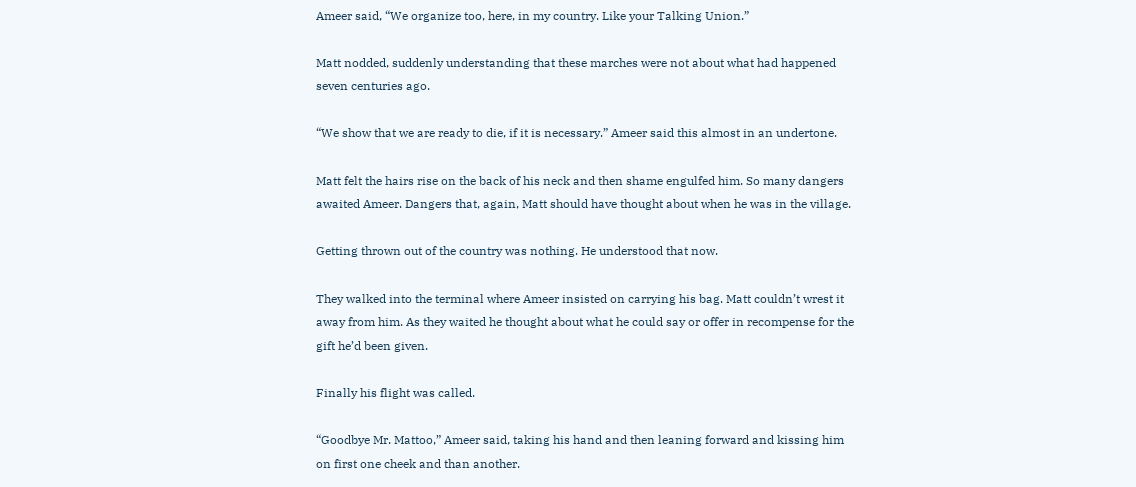Ameer said, “We organize too, here, in my country. Like your Talking Union.”

Matt nodded, suddenly understanding that these marches were not about what had happened seven centuries ago.

“We show that we are ready to die, if it is necessary.” Ameer said this almost in an undertone.

Matt felt the hairs rise on the back of his neck and then shame engulfed him. So many dangers awaited Ameer. Dangers that, again, Matt should have thought about when he was in the village.

Getting thrown out of the country was nothing. He understood that now.

They walked into the terminal where Ameer insisted on carrying his bag. Matt couldn’t wrest it away from him. As they waited he thought about what he could say or offer in recompense for the gift he’d been given.

Finally his flight was called.

“Goodbye Mr. Mattoo,” Ameer said, taking his hand and then leaning forward and kissing him on first one cheek and than another.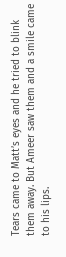Tears came to Matt’s eyes and he tried to blink them away. But Ameer saw them and a smile came to his lips.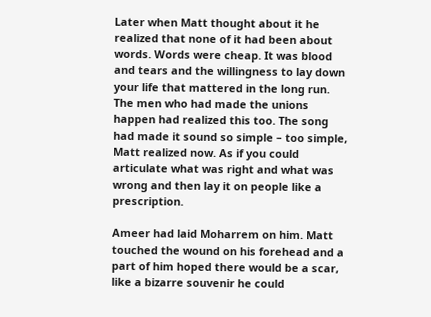Later when Matt thought about it he realized that none of it had been about words. Words were cheap. It was blood and tears and the willingness to lay down your life that mattered in the long run. The men who had made the unions happen had realized this too. The song had made it sound so simple – too simple, Matt realized now. As if you could articulate what was right and what was wrong and then lay it on people like a prescription.

Ameer had laid Moharrem on him. Matt touched the wound on his forehead and a part of him hoped there would be a scar, like a bizarre souvenir he could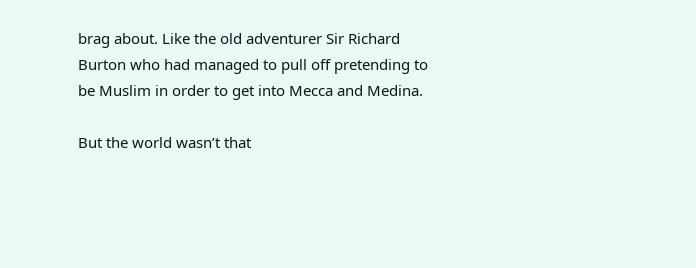brag about. Like the old adventurer Sir Richard Burton who had managed to pull off pretending to be Muslim in order to get into Mecca and Medina.

But the world wasn’t that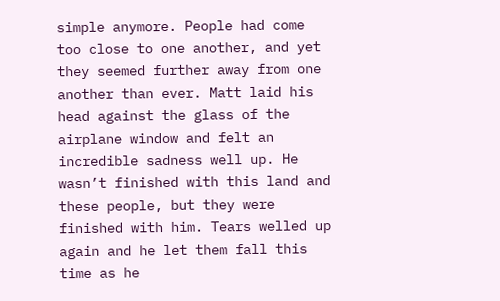simple anymore. People had come too close to one another, and yet they seemed further away from one another than ever. Matt laid his head against the glass of the airplane window and felt an incredible sadness well up. He wasn’t finished with this land and these people, but they were finished with him. Tears welled up again and he let them fall this time as he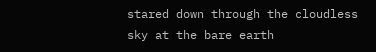stared down through the cloudless sky at the bare earth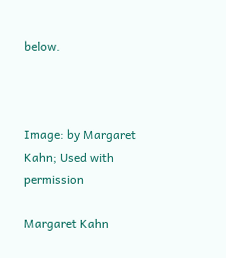below.



Image: by Margaret Kahn; Used with permission

Margaret Kahn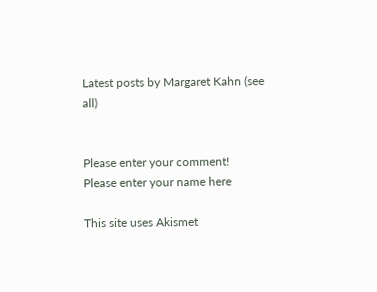Latest posts by Margaret Kahn (see all)


Please enter your comment!
Please enter your name here

This site uses Akismet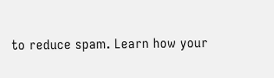to reduce spam. Learn how your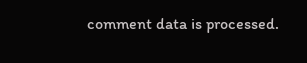comment data is processed.